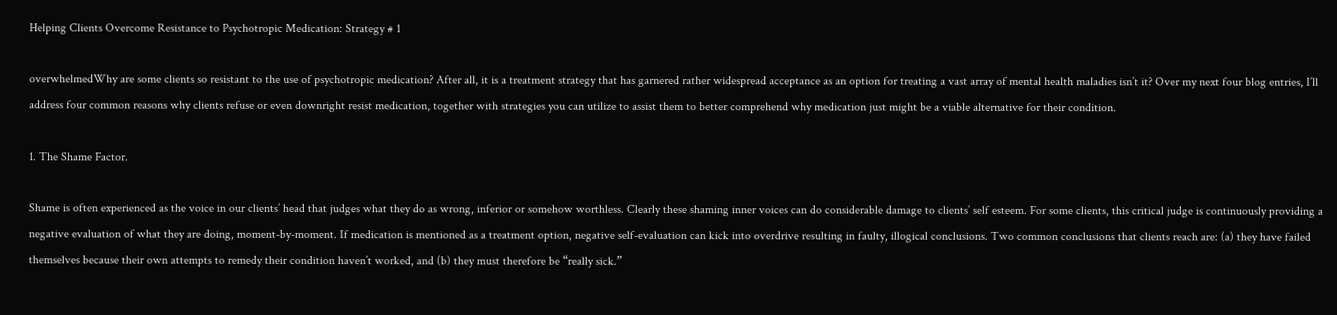Helping Clients Overcome Resistance to Psychotropic Medication: Strategy # 1

overwhelmedWhy are some clients so resistant to the use of psychotropic medication? After all, it is a treatment strategy that has garnered rather widespread acceptance as an option for treating a vast array of mental health maladies isn’t it? Over my next four blog entries, I’ll address four common reasons why clients refuse or even downright resist medication, together with strategies you can utilize to assist them to better comprehend why medication just might be a viable alternative for their condition.

1. The Shame Factor.

Shame is often experienced as the voice in our clients’ head that judges what they do as wrong, inferior or somehow worthless. Clearly these shaming inner voices can do considerable damage to clients’ self esteem. For some clients, this critical judge is continuously providing a negative evaluation of what they are doing, moment-by-moment. If medication is mentioned as a treatment option, negative self-evaluation can kick into overdrive resulting in faulty, illogical conclusions. Two common conclusions that clients reach are: (a) they have failed themselves because their own attempts to remedy their condition haven’t worked, and (b) they must therefore be “really sick.”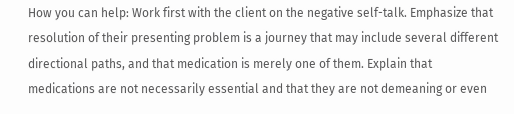How you can help: Work first with the client on the negative self-talk. Emphasize that resolution of their presenting problem is a journey that may include several different directional paths, and that medication is merely one of them. Explain that medications are not necessarily essential and that they are not demeaning or even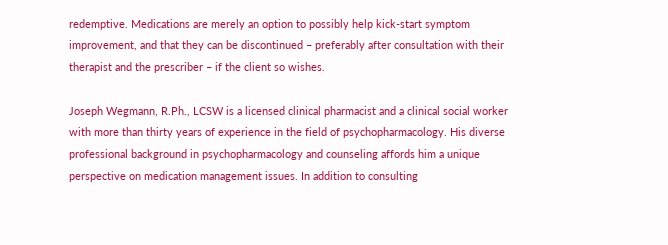redemptive. Medications are merely an option to possibly help kick-start symptom improvement, and that they can be discontinued – preferably after consultation with their therapist and the prescriber – if the client so wishes.

Joseph Wegmann, R.Ph., LCSW is a licensed clinical pharmacist and a clinical social worker with more than thirty years of experience in the field of psychopharmacology. His diverse professional background in psychopharmacology and counseling affords him a unique perspective on medication management issues. In addition to consulting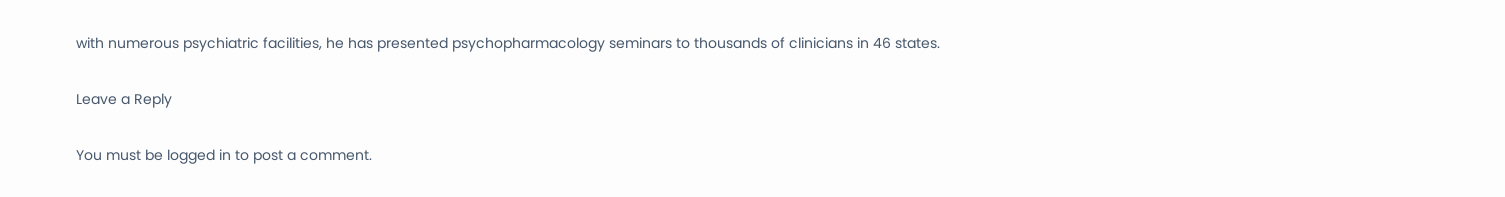with numerous psychiatric facilities, he has presented psychopharmacology seminars to thousands of clinicians in 46 states.

Leave a Reply

You must be logged in to post a comment.